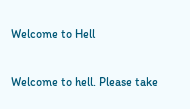Welcome to Hell

Welcome to hell. Please take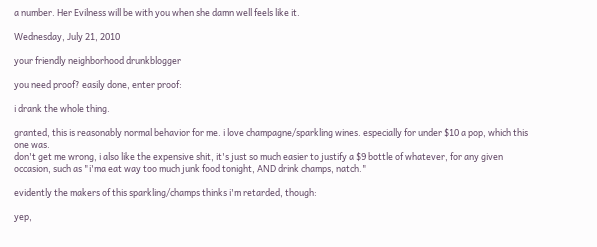a number. Her Evilness will be with you when she damn well feels like it.

Wednesday, July 21, 2010

your friendly neighborhood drunkblogger

you need proof? easily done, enter proof:

i drank the whole thing.

granted, this is reasonably normal behavior for me. i love champagne/sparkling wines. especially for under $10 a pop, which this one was.
don't get me wrong, i also like the expensive shit, it's just so much easier to justify a $9 bottle of whatever, for any given occasion, such as "i'ma eat way too much junk food tonight, AND drink champs, natch."

evidently the makers of this sparkling/champs thinks i'm retarded, though:

yep,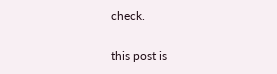check.

this post is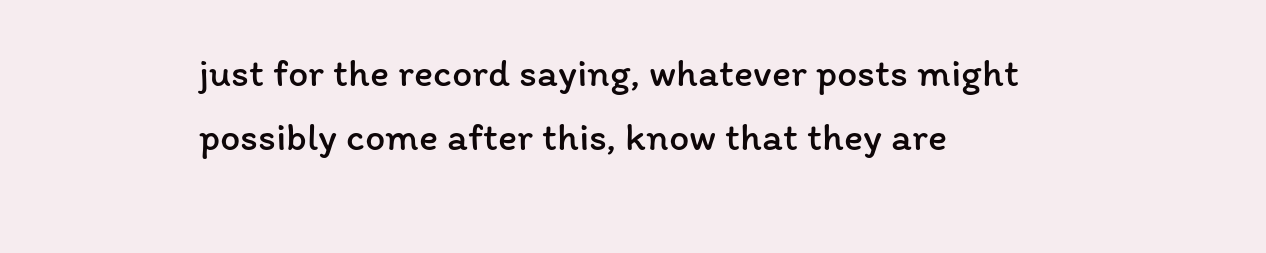just for the record saying, whatever posts might possibly come after this, know that they are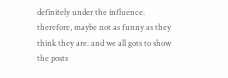definitely under the influence. therefore, maybe not as funny as they think they are. and we all gots to show the posts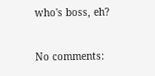who's boss, eh?

No comments: